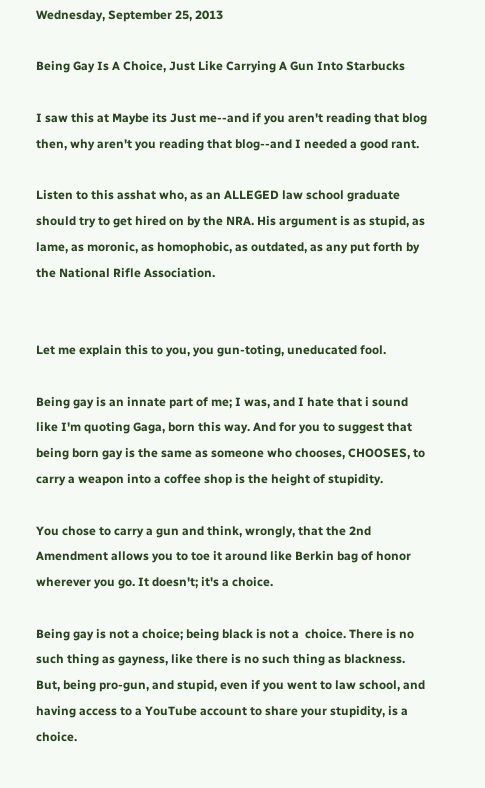Wednesday, September 25, 2013

Being Gay Is A Choice, Just Like Carrying A Gun Into Starbucks

I saw this at Maybe its Just me--and if you aren't reading that blog then, why aren't you reading that blog--and I needed a good rant.

Listen to this asshat who, as an ALLEGED law school graduate should try to get hired on by the NRA. His argument is as stupid, as lame, as moronic, as homophobic, as outdated, as any put forth by the National Rifle Association.


Let me explain this to you, you gun-toting, uneducated fool.

Being gay is an innate part of me; I was, and I hate that i sound like I'm quoting Gaga, born this way. And for you to suggest that being born gay is the same as someone who chooses, CHOOSES, to carry a weapon into a coffee shop is the height of stupidity.

You chose to carry a gun and think, wrongly, that the 2nd Amendment allows you to toe it around like Berkin bag of honor wherever you go. It doesn't; it's a choice.

Being gay is not a choice; being black is not a  choice. There is no such thing as gayness, like there is no such thing as blackness. But, being pro-gun, and stupid, even if you went to law school, and having access to a YouTube account to share your stupidity, is a choice.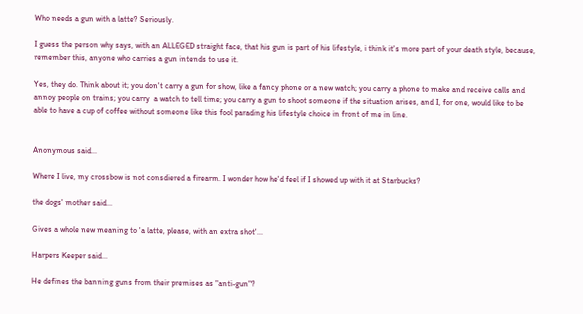Who needs a gun with a latte? Seriously.

I guess the person why says, with an ALLEGED straight face, that his gun is part of his lifestyle, i think it's more part of your death style, because, remember this, anyone who carries a gun intends to use it.

Yes, they do. Think about it; you don't carry a gun for show, like a fancy phone or a new watch; you carry a phone to make and receive calls and annoy people on trains; you carry  a watch to tell time; you carry a gun to shoot someone if the situation arises, and I, for one, would like to be able to have a cup of coffee without someone like this fool parading his lifestyle choice in front of me in line.


Anonymous said...

Where I live, my crossbow is not consdiered a firearm. I wonder how he'd feel if I showed up with it at Starbucks?

the dogs' mother said...

Gives a whole new meaning to 'a latte, please, with an extra shot'...

Harpers Keeper said...

He defines the banning guns from their premises as "anti-gun"?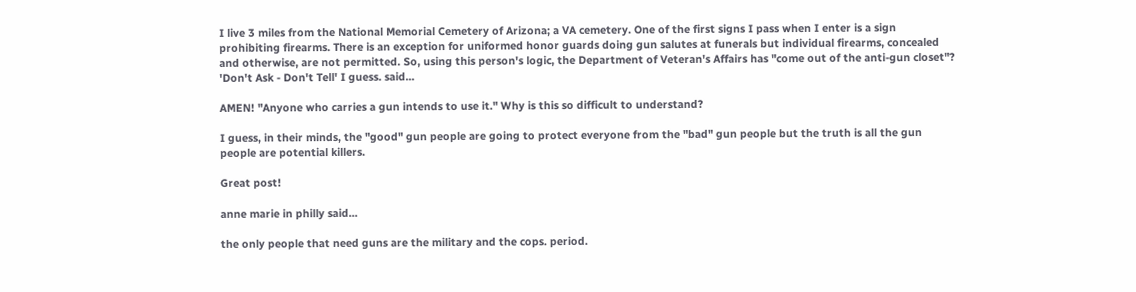I live 3 miles from the National Memorial Cemetery of Arizona; a VA cemetery. One of the first signs I pass when I enter is a sign prohibiting firearms. There is an exception for uniformed honor guards doing gun salutes at funerals but individual firearms, concealed and otherwise, are not permitted. So, using this person's logic, the Department of Veteran's Affairs has "come out of the anti-gun closet"? 'Don't Ask - Don't Tell' I guess. said...

AMEN! "Anyone who carries a gun intends to use it." Why is this so difficult to understand?

I guess, in their minds, the "good" gun people are going to protect everyone from the "bad" gun people but the truth is all the gun people are potential killers.

Great post!

anne marie in philly said...

the only people that need guns are the military and the cops. period.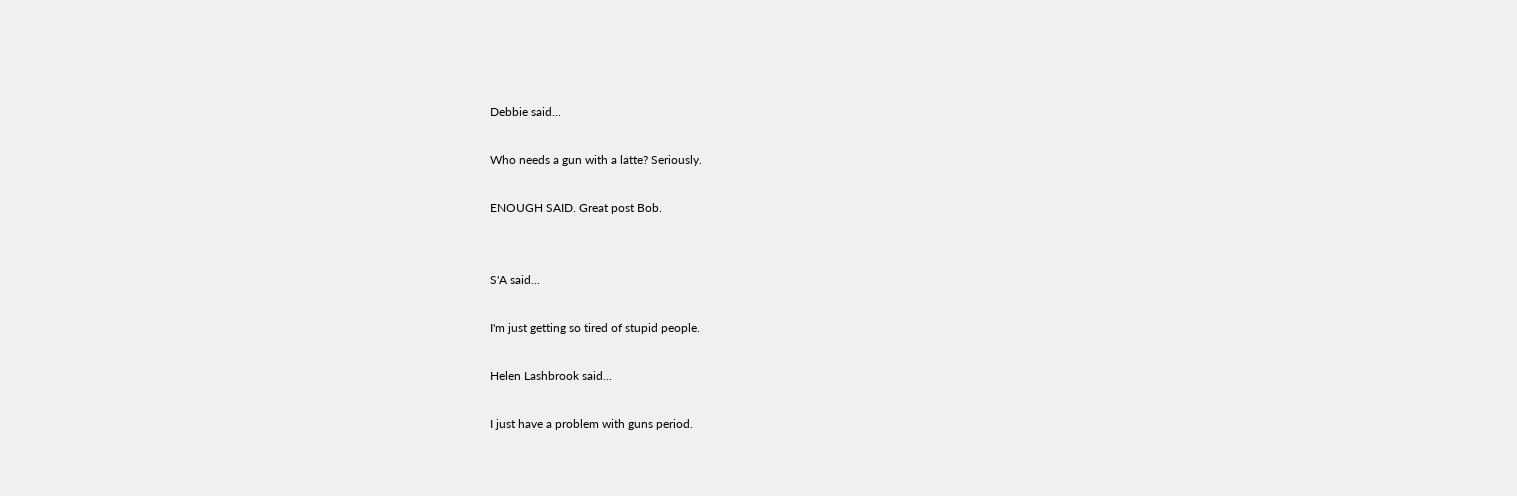Debbie said...

Who needs a gun with a latte? Seriously.

ENOUGH SAID. Great post Bob.


S'A said...

I'm just getting so tired of stupid people.

Helen Lashbrook said...

I just have a problem with guns period.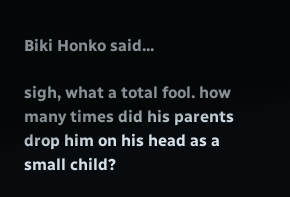Biki Honko said...

sigh, what a total fool. how many times did his parents drop him on his head as a small child?